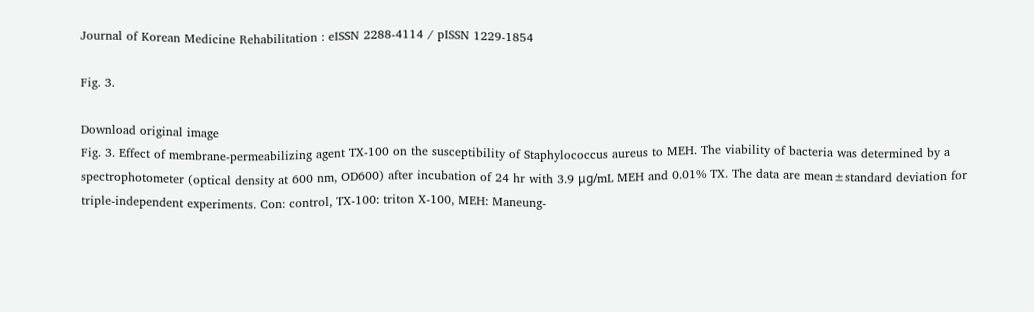Journal of Korean Medicine Rehabilitation : eISSN 2288-4114 / pISSN 1229-1854

Fig. 3.

Download original image
Fig. 3. Effect of membrane-permeabilizing agent TX-100 on the susceptibility of Staphylococcus aureus to MEH. The viability of bacteria was determined by a spectrophotometer (optical density at 600 nm, OD600) after incubation of 24 hr with 3.9 μg/mL MEH and 0.01% TX. The data are mean±standard deviation for triple-independent experiments. Con: control, TX-100: triton X-100, MEH: Maneung-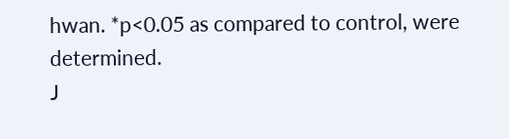hwan. *p<0.05 as compared to control, were determined.
J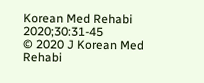Korean Med Rehabi 2020;30:31-45
© 2020 J Korean Med Rehabi